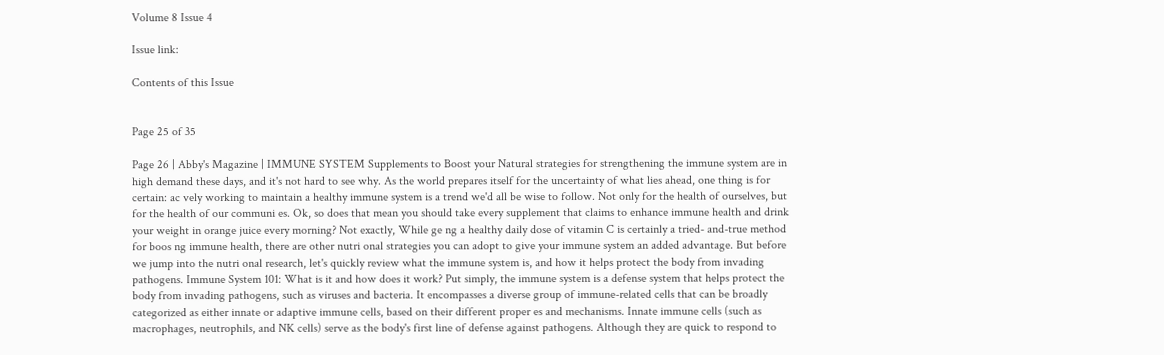Volume 8 Issue 4

Issue link:

Contents of this Issue


Page 25 of 35

Page 26 | Abby's Magazine | IMMUNE SYSTEM Supplements to Boost your Natural strategies for strengthening the immune system are in high demand these days, and it's not hard to see why. As the world prepares itself for the uncertainty of what lies ahead, one thing is for certain: ac vely working to maintain a healthy immune system is a trend we'd all be wise to follow. Not only for the health of ourselves, but for the health of our communi es. Ok, so does that mean you should take every supplement that claims to enhance immune health and drink your weight in orange juice every morning? Not exactly, While ge ng a healthy daily dose of vitamin C is certainly a tried- and-true method for boos ng immune health, there are other nutri onal strategies you can adopt to give your immune system an added advantage. But before we jump into the nutri onal research, let's quickly review what the immune system is, and how it helps protect the body from invading pathogens. Immune System 101: What is it and how does it work? Put simply, the immune system is a defense system that helps protect the body from invading pathogens, such as viruses and bacteria. It encompasses a diverse group of immune-related cells that can be broadly categorized as either innate or adaptive immune cells, based on their different proper es and mechanisms. Innate immune cells (such as macrophages, neutrophils, and NK cells) serve as the body's first line of defense against pathogens. Although they are quick to respond to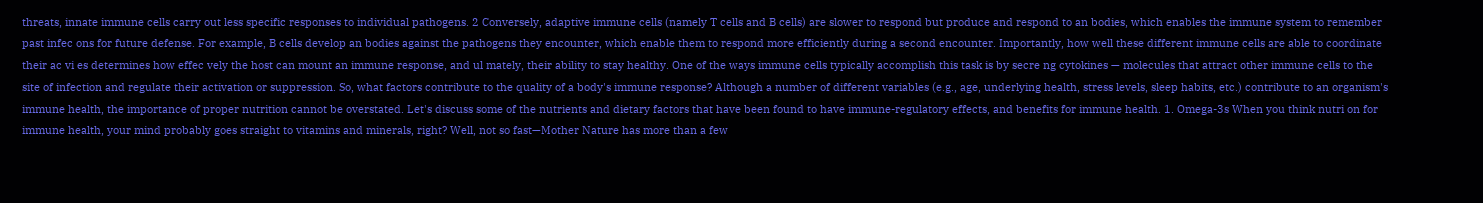threats, innate immune cells carry out less specific responses to individual pathogens. 2 Conversely, adaptive immune cells (namely T cells and B cells) are slower to respond but produce and respond to an bodies, which enables the immune system to remember past infec ons for future defense. For example, B cells develop an bodies against the pathogens they encounter, which enable them to respond more efficiently during a second encounter. Importantly, how well these different immune cells are able to coordinate their ac vi es determines how effec vely the host can mount an immune response, and ul mately, their ability to stay healthy. One of the ways immune cells typically accomplish this task is by secre ng cytokines — molecules that attract other immune cells to the site of infection and regulate their activation or suppression. So, what factors contribute to the quality of a body's immune response? Although a number of different variables (e.g., age, underlying health, stress levels, sleep habits, etc.) contribute to an organism's immune health, the importance of proper nutrition cannot be overstated. Let's discuss some of the nutrients and dietary factors that have been found to have immune-regulatory effects, and benefits for immune health. 1. Omega-3s When you think nutri on for immune health, your mind probably goes straight to vitamins and minerals, right? Well, not so fast—Mother Nature has more than a few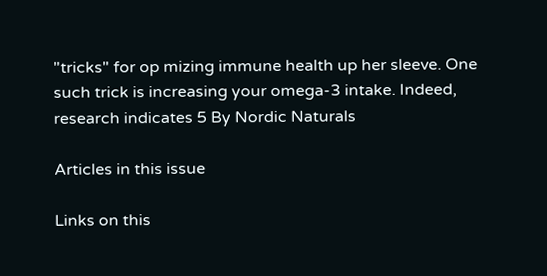"tricks" for op mizing immune health up her sleeve. One such trick is increasing your omega-3 intake. Indeed, research indicates 5 By Nordic Naturals

Articles in this issue

Links on this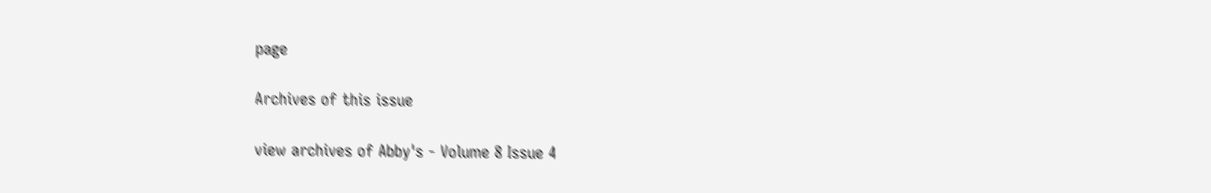page

Archives of this issue

view archives of Abby's - Volume 8 Issue 4